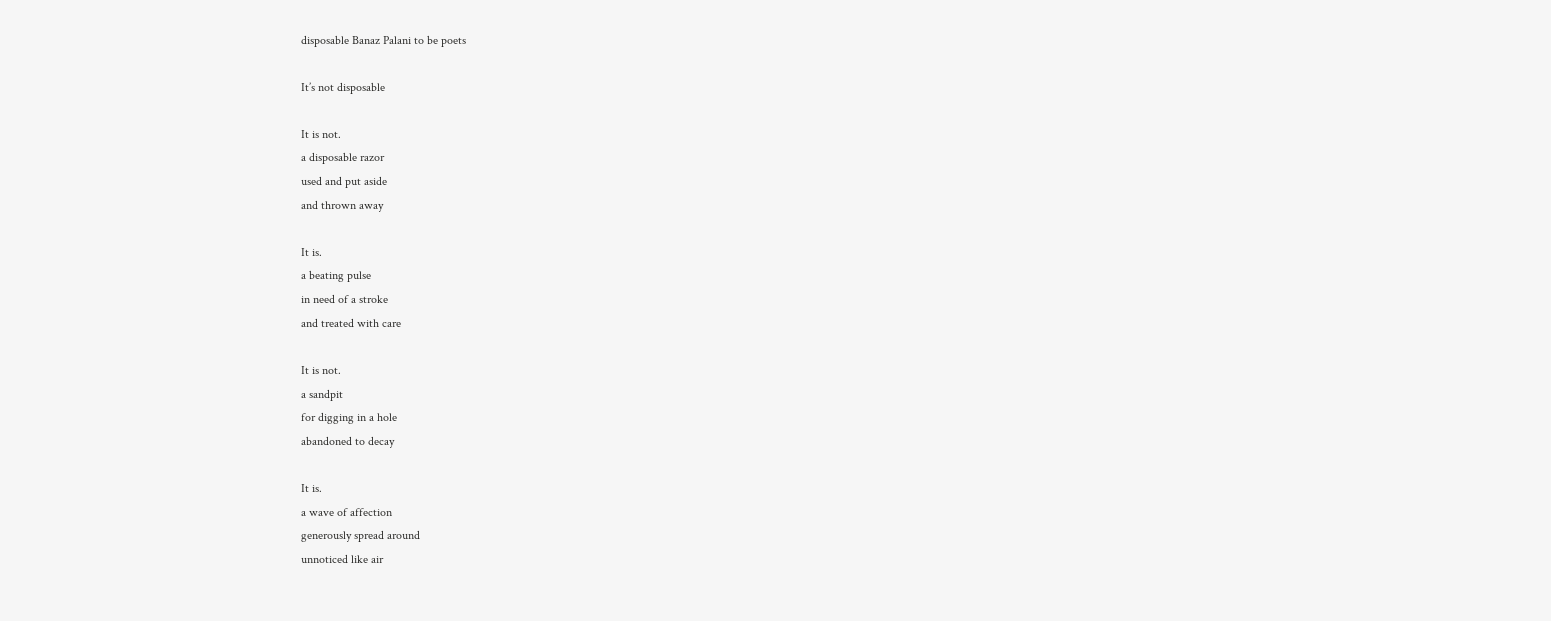disposable Banaz Palani to be poets

It’s not disposable

It is not.
a disposable razor
used and put aside
and thrown away

It is.
a beating pulse
in need of a stroke
and treated with care

It is not.
a sandpit
for digging in a hole
abandoned to decay

It is.
a wave of affection
generously spread around
unnoticed like air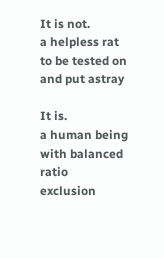It is not.
a helpless rat
to be tested on
and put astray

It is.
a human being
with balanced ratio
exclusion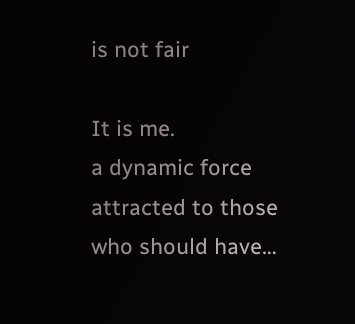is not fair

It is me.
a dynamic force
attracted to those
who should have…